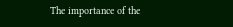The importance of the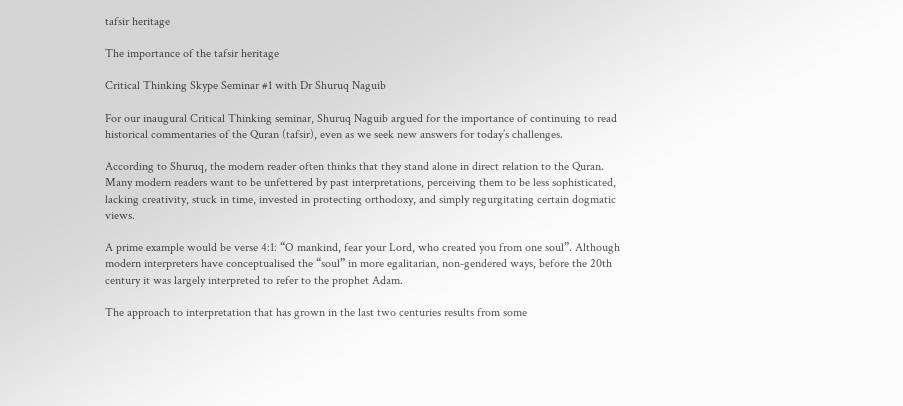tafsir heritage

The importance of the tafsir heritage

Critical Thinking Skype Seminar #1 with Dr Shuruq Naguib

For our inaugural Critical Thinking seminar, Shuruq Naguib argued for the importance of continuing to read historical commentaries of the Quran (tafsir), even as we seek new answers for today’s challenges.

According to Shuruq, the modern reader often thinks that they stand alone in direct relation to the Quran. Many modern readers want to be unfettered by past interpretations, perceiving them to be less sophisticated, lacking creativity, stuck in time, invested in protecting orthodoxy, and simply regurgitating certain dogmatic views.

A prime example would be verse 4:1: “O mankind, fear your Lord, who created you from one soul”. Although modern interpreters have conceptualised the “soul” in more egalitarian, non-gendered ways, before the 20th century it was largely interpreted to refer to the prophet Adam.

The approach to interpretation that has grown in the last two centuries results from some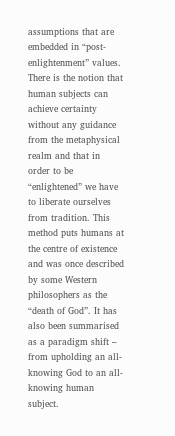assumptions that are embedded in “post-enlightenment” values. There is the notion that human subjects can achieve certainty without any guidance from the metaphysical realm and that in order to be “enlightened” we have to liberate ourselves from tradition. This method puts humans at the centre of existence and was once described by some Western philosophers as the “death of God”. It has also been summarised as a paradigm shift – from upholding an all-knowing God to an all-knowing human subject.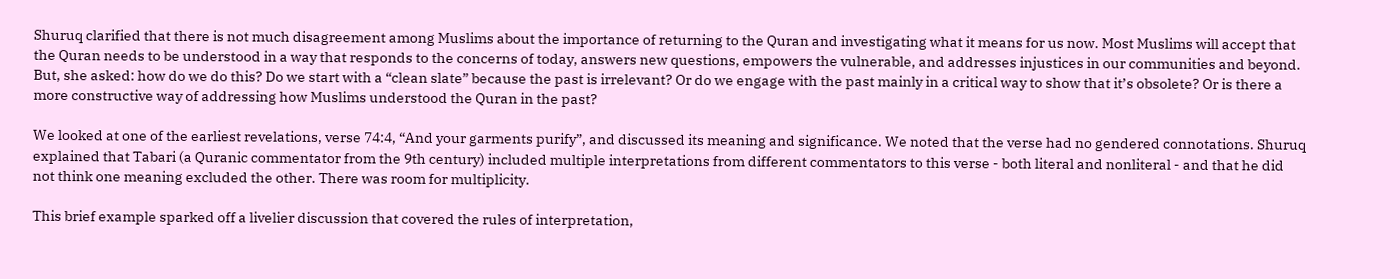Shuruq clarified that there is not much disagreement among Muslims about the importance of returning to the Quran and investigating what it means for us now. Most Muslims will accept that the Quran needs to be understood in a way that responds to the concerns of today, answers new questions, empowers the vulnerable, and addresses injustices in our communities and beyond. But, she asked: how do we do this? Do we start with a “clean slate” because the past is irrelevant? Or do we engage with the past mainly in a critical way to show that it’s obsolete? Or is there a more constructive way of addressing how Muslims understood the Quran in the past?

We looked at one of the earliest revelations, verse 74:4, “And your garments purify”, and discussed its meaning and significance. We noted that the verse had no gendered connotations. Shuruq explained that Tabari (a Quranic commentator from the 9th century) included multiple interpretations from different commentators to this verse - both literal and nonliteral - and that he did not think one meaning excluded the other. There was room for multiplicity.

This brief example sparked off a livelier discussion that covered the rules of interpretation,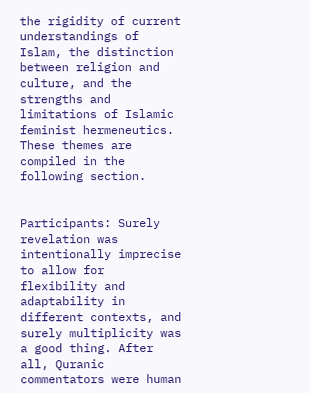the rigidity of current understandings of Islam, the distinction between religion and culture, and the strengths and limitations of Islamic feminist hermeneutics. These themes are compiled in the following section.


Participants: Surely revelation was intentionally imprecise to allow for flexibility and adaptability in different contexts, and surely multiplicity was a good thing. After all, Quranic commentators were human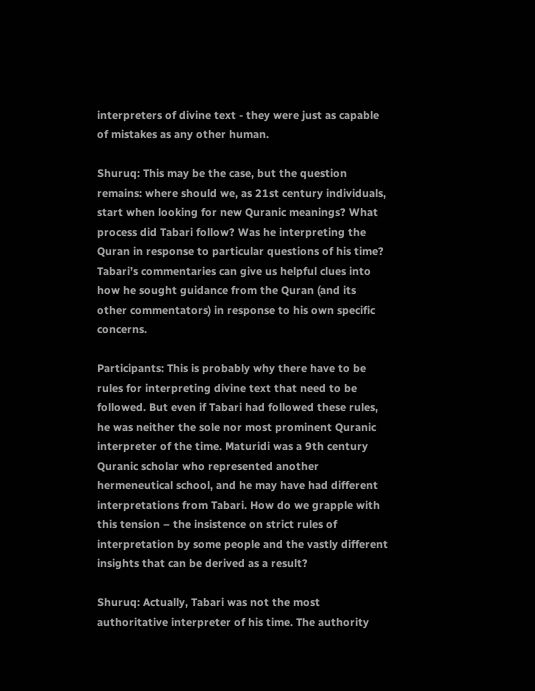interpreters of divine text - they were just as capable of mistakes as any other human.

Shuruq: This may be the case, but the question remains: where should we, as 21st century individuals, start when looking for new Quranic meanings? What process did Tabari follow? Was he interpreting the Quran in response to particular questions of his time? Tabari’s commentaries can give us helpful clues into how he sought guidance from the Quran (and its other commentators) in response to his own specific concerns.

Participants: This is probably why there have to be rules for interpreting divine text that need to be followed. But even if Tabari had followed these rules, he was neither the sole nor most prominent Quranic interpreter of the time. Maturidi was a 9th century Quranic scholar who represented another hermeneutical school, and he may have had different interpretations from Tabari. How do we grapple with this tension – the insistence on strict rules of interpretation by some people and the vastly different insights that can be derived as a result?

Shuruq: Actually, Tabari was not the most authoritative interpreter of his time. The authority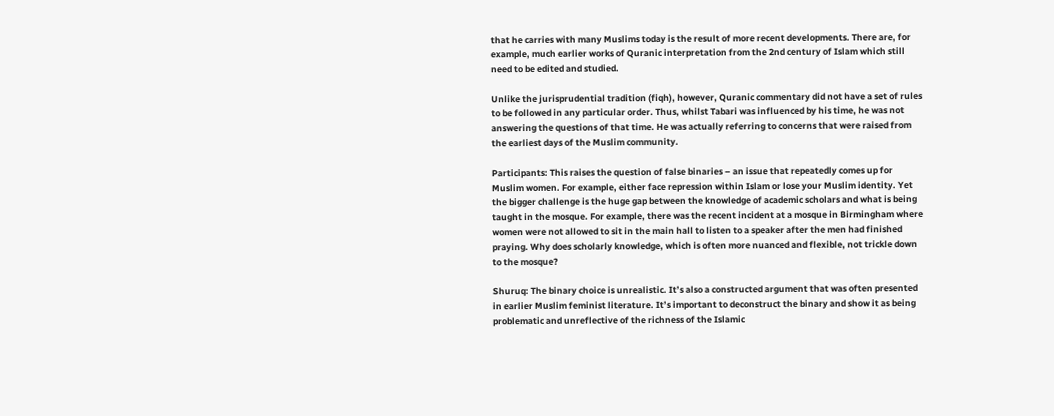that he carries with many Muslims today is the result of more recent developments. There are, for example, much earlier works of Quranic interpretation from the 2nd century of Islam which still need to be edited and studied.

Unlike the jurisprudential tradition (fiqh), however, Quranic commentary did not have a set of rules to be followed in any particular order. Thus, whilst Tabari was influenced by his time, he was not answering the questions of that time. He was actually referring to concerns that were raised from the earliest days of the Muslim community.

Participants: This raises the question of false binaries – an issue that repeatedly comes up for Muslim women. For example, either face repression within Islam or lose your Muslim identity. Yet the bigger challenge is the huge gap between the knowledge of academic scholars and what is being taught in the mosque. For example, there was the recent incident at a mosque in Birmingham where women were not allowed to sit in the main hall to listen to a speaker after the men had finished praying. Why does scholarly knowledge, which is often more nuanced and flexible, not trickle down to the mosque?

Shuruq: The binary choice is unrealistic. It’s also a constructed argument that was often presented in earlier Muslim feminist literature. It’s important to deconstruct the binary and show it as being problematic and unreflective of the richness of the Islamic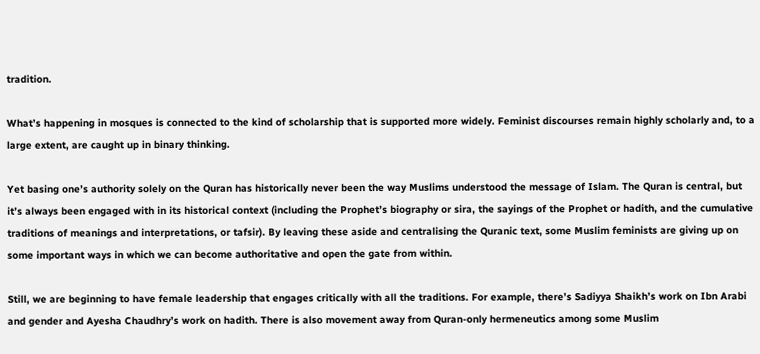tradition.

What’s happening in mosques is connected to the kind of scholarship that is supported more widely. Feminist discourses remain highly scholarly and, to a large extent, are caught up in binary thinking.

Yet basing one’s authority solely on the Quran has historically never been the way Muslims understood the message of Islam. The Quran is central, but it’s always been engaged with in its historical context (including the Prophet’s biography or sira, the sayings of the Prophet or hadith, and the cumulative traditions of meanings and interpretations, or tafsir). By leaving these aside and centralising the Quranic text, some Muslim feminists are giving up on some important ways in which we can become authoritative and open the gate from within.

Still, we are beginning to have female leadership that engages critically with all the traditions. For example, there’s Sadiyya Shaikh’s work on Ibn Arabi and gender and Ayesha Chaudhry’s work on hadith. There is also movement away from Quran-only hermeneutics among some Muslim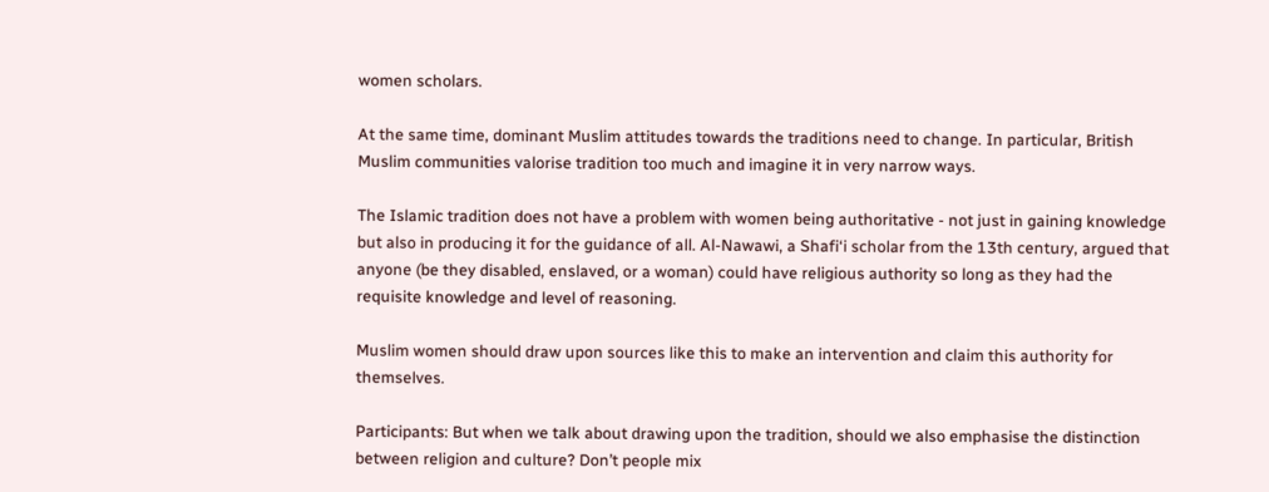women scholars.

At the same time, dominant Muslim attitudes towards the traditions need to change. In particular, British Muslim communities valorise tradition too much and imagine it in very narrow ways.

The Islamic tradition does not have a problem with women being authoritative - not just in gaining knowledge but also in producing it for the guidance of all. Al-Nawawi, a Shafi‘i scholar from the 13th century, argued that anyone (be they disabled, enslaved, or a woman) could have religious authority so long as they had the requisite knowledge and level of reasoning.

Muslim women should draw upon sources like this to make an intervention and claim this authority for themselves.

Participants: But when we talk about drawing upon the tradition, should we also emphasise the distinction between religion and culture? Don’t people mix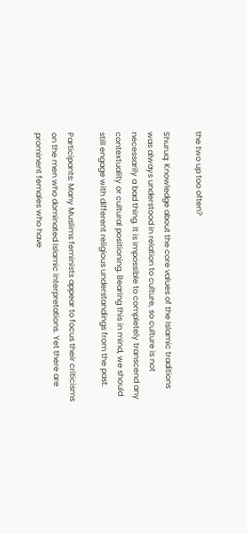the two up too often?

Shuruq: Knowledge about the core values of the Islamic traditions was always understood in relation to culture, so culture is not necessarily a bad thing. It is impossible to completely transcend any contextuality or cultural positioning. Bearing this in mind, we should still engage with different religious understandings from the past.

Participants: Many Muslims feminists appear to focus their criticisms on the men who dominated Islamic interpretations. Yet there are prominent females who have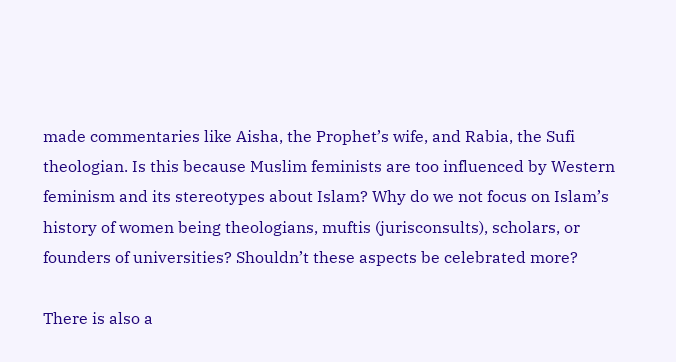made commentaries like Aisha, the Prophet’s wife, and Rabia, the Sufi theologian. Is this because Muslim feminists are too influenced by Western feminism and its stereotypes about Islam? Why do we not focus on Islam’s history of women being theologians, muftis (jurisconsults), scholars, or founders of universities? Shouldn’t these aspects be celebrated more?

There is also a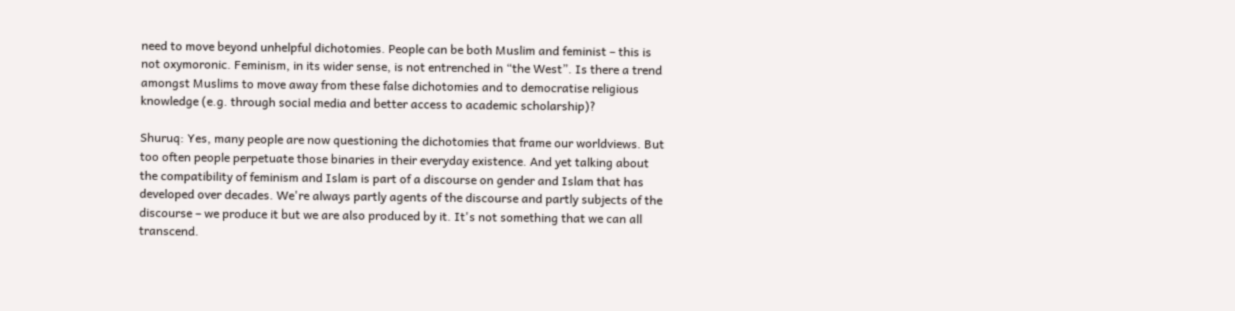need to move beyond unhelpful dichotomies. People can be both Muslim and feminist – this is not oxymoronic. Feminism, in its wider sense, is not entrenched in “the West”. Is there a trend amongst Muslims to move away from these false dichotomies and to democratise religious knowledge (e.g. through social media and better access to academic scholarship)?

Shuruq: Yes, many people are now questioning the dichotomies that frame our worldviews. But too often people perpetuate those binaries in their everyday existence. And yet talking about the compatibility of feminism and Islam is part of a discourse on gender and Islam that has developed over decades. We're always partly agents of the discourse and partly subjects of the discourse – we produce it but we are also produced by it. It's not something that we can all transcend.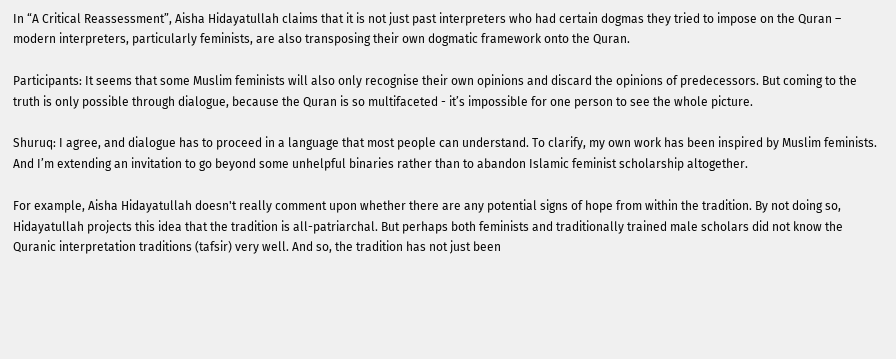In “A Critical Reassessment”, Aisha Hidayatullah claims that it is not just past interpreters who had certain dogmas they tried to impose on the Quran – modern interpreters, particularly feminists, are also transposing their own dogmatic framework onto the Quran.

Participants: It seems that some Muslim feminists will also only recognise their own opinions and discard the opinions of predecessors. But coming to the truth is only possible through dialogue, because the Quran is so multifaceted - it’s impossible for one person to see the whole picture.

Shuruq: I agree, and dialogue has to proceed in a language that most people can understand. To clarify, my own work has been inspired by Muslim feminists. And I’m extending an invitation to go beyond some unhelpful binaries rather than to abandon Islamic feminist scholarship altogether.

For example, Aisha Hidayatullah doesn't really comment upon whether there are any potential signs of hope from within the tradition. By not doing so, Hidayatullah projects this idea that the tradition is all-patriarchal. But perhaps both feminists and traditionally trained male scholars did not know the Quranic interpretation traditions (tafsir) very well. And so, the tradition has not just been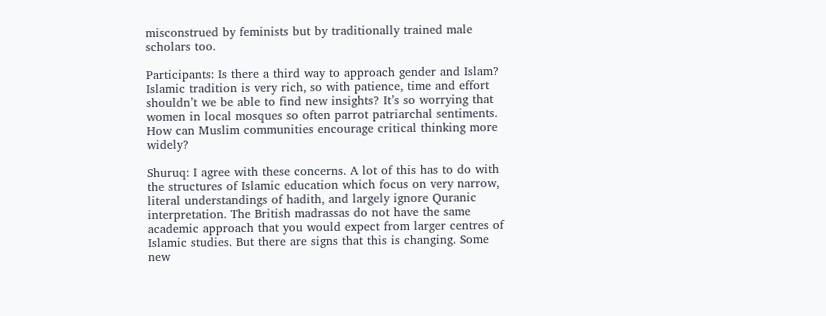misconstrued by feminists but by traditionally trained male scholars too.

Participants: Is there a third way to approach gender and Islam? Islamic tradition is very rich, so with patience, time and effort shouldn’t we be able to find new insights? It’s so worrying that women in local mosques so often parrot patriarchal sentiments. How can Muslim communities encourage critical thinking more widely?

Shuruq: I agree with these concerns. A lot of this has to do with the structures of Islamic education which focus on very narrow, literal understandings of hadith, and largely ignore Quranic interpretation. The British madrassas do not have the same academic approach that you would expect from larger centres of Islamic studies. But there are signs that this is changing. Some new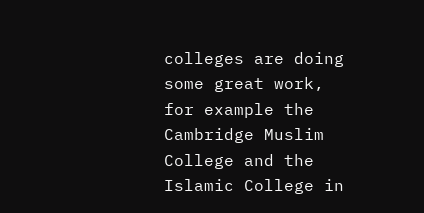colleges are doing some great work, for example the Cambridge Muslim College and the Islamic College in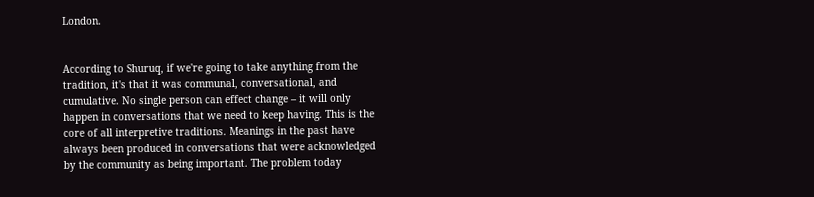London.


According to Shuruq, if we're going to take anything from the tradition, it's that it was communal, conversational, and cumulative. No single person can effect change – it will only happen in conversations that we need to keep having. This is the core of all interpretive traditions. Meanings in the past have always been produced in conversations that were acknowledged by the community as being important. The problem today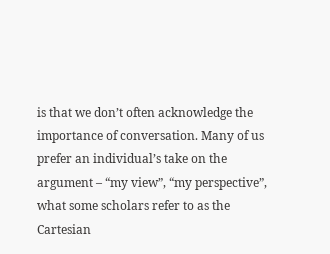is that we don’t often acknowledge the importance of conversation. Many of us prefer an individual’s take on the argument – “my view”, “my perspective”, what some scholars refer to as the Cartesian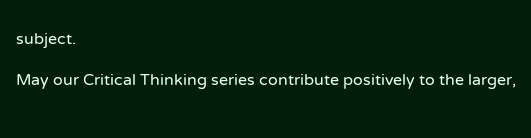subject.

May our Critical Thinking series contribute positively to the larger,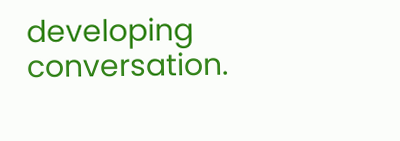developing conversation.